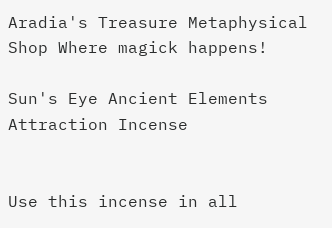Aradia's Treasure Metaphysical Shop Where magick happens!

Sun's Eye Ancient Elements Attraction Incense


Use this incense in all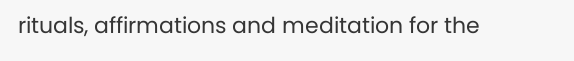rituals, affirmations and meditation for the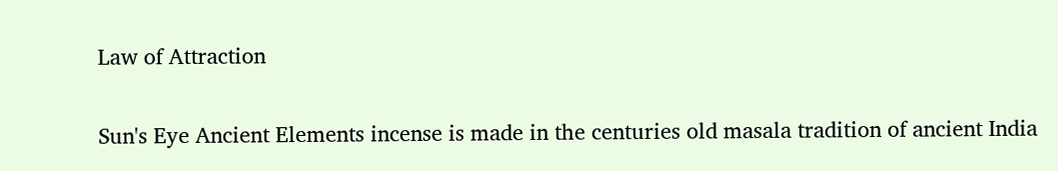Law of Attraction

Sun's Eye Ancient Elements incense is made in the centuries old masala tradition of ancient India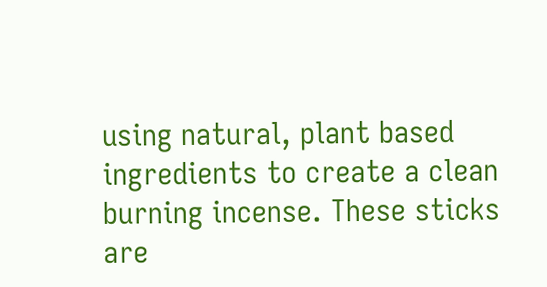using natural, plant based ingredients to create a clean burning incense. These sticks are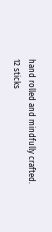hand rolled and mindfully crafted. 12 sticks